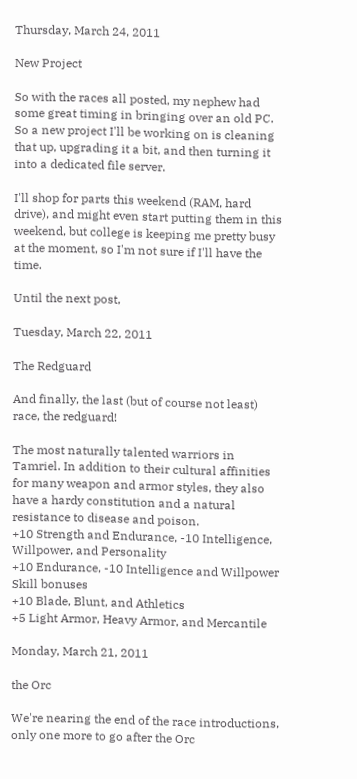Thursday, March 24, 2011

New Project

So with the races all posted, my nephew had some great timing in bringing over an old PC. So a new project I'll be working on is cleaning that up, upgrading it a bit, and then turning it into a dedicated file server.

I'll shop for parts this weekend (RAM, hard drive), and might even start putting them in this weekend, but college is keeping me pretty busy at the moment, so I'm not sure if I'll have the time.

Until the next post,

Tuesday, March 22, 2011

The Redguard

And finally, the last (but of course not least) race, the redguard!

The most naturally talented warriors in Tamriel. In addition to their cultural affinities for many weapon and armor styles, they also have a hardy constitution and a natural resistance to disease and poison.
+10 Strength and Endurance, -10 Intelligence, Willpower, and Personality
+10 Endurance, -10 Intelligence and Willpower
Skill bonuses
+10 Blade, Blunt, and Athletics
+5 Light Armor, Heavy Armor, and Mercantile

Monday, March 21, 2011

the Orc

We're nearing the end of the race introductions, only one more to go after the Orc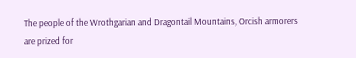The people of the Wrothgarian and Dragontail Mountains, Orcish armorers are prized for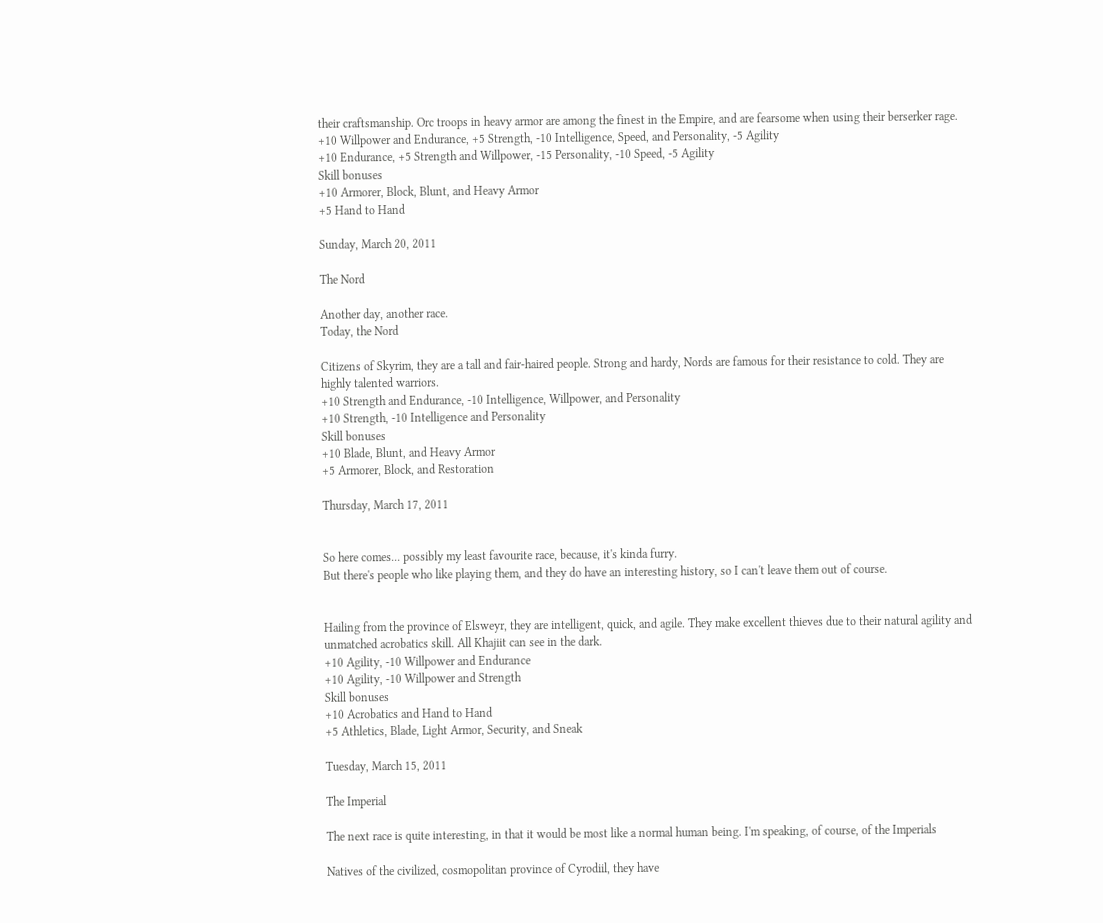their craftsmanship. Orc troops in heavy armor are among the finest in the Empire, and are fearsome when using their berserker rage.
+10 Willpower and Endurance, +5 Strength, -10 Intelligence, Speed, and Personality, -5 Agility
+10 Endurance, +5 Strength and Willpower, -15 Personality, -10 Speed, -5 Agility
Skill bonuses
+10 Armorer, Block, Blunt, and Heavy Armor
+5 Hand to Hand

Sunday, March 20, 2011

The Nord

Another day, another race.
Today, the Nord

Citizens of Skyrim, they are a tall and fair-haired people. Strong and hardy, Nords are famous for their resistance to cold. They are highly talented warriors.
+10 Strength and Endurance, -10 Intelligence, Willpower, and Personality
+10 Strength, -10 Intelligence and Personality
Skill bonuses
+10 Blade, Blunt, and Heavy Armor
+5 Armorer, Block, and Restoration

Thursday, March 17, 2011


So here comes... possibly my least favourite race, because, it's kinda furry.
But there's people who like playing them, and they do have an interesting history, so I can't leave them out of course.


Hailing from the province of Elsweyr, they are intelligent, quick, and agile. They make excellent thieves due to their natural agility and unmatched acrobatics skill. All Khajiit can see in the dark.
+10 Agility, -10 Willpower and Endurance
+10 Agility, -10 Willpower and Strength
Skill bonuses
+10 Acrobatics and Hand to Hand
+5 Athletics, Blade, Light Armor, Security, and Sneak

Tuesday, March 15, 2011

The Imperial

The next race is quite interesting, in that it would be most like a normal human being. I'm speaking, of course, of the Imperials

Natives of the civilized, cosmopolitan province of Cyrodiil, they have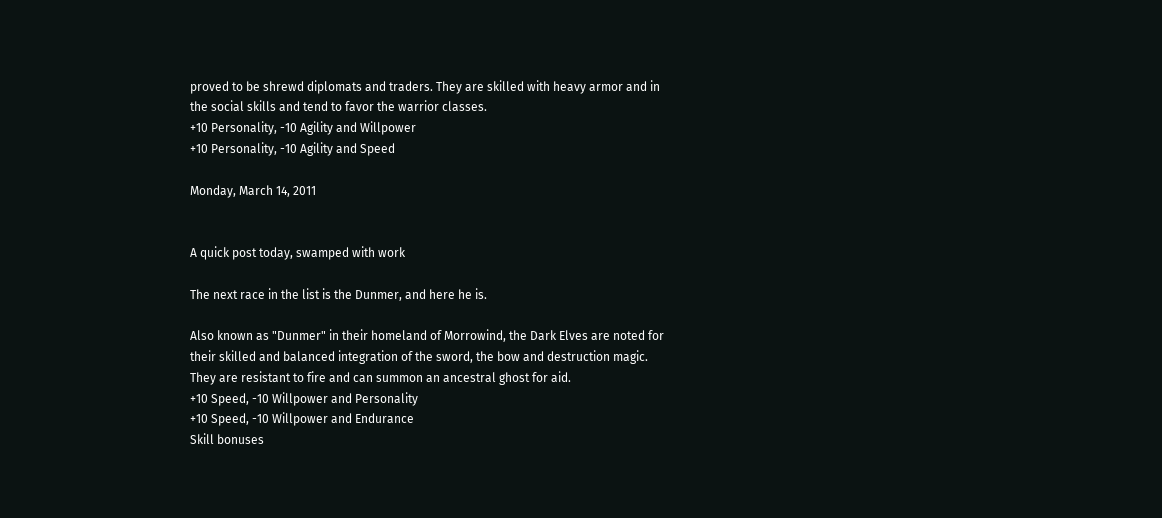proved to be shrewd diplomats and traders. They are skilled with heavy armor and in the social skills and tend to favor the warrior classes.
+10 Personality, -10 Agility and Willpower
+10 Personality, -10 Agility and Speed

Monday, March 14, 2011


A quick post today, swamped with work

The next race in the list is the Dunmer, and here he is.

Also known as "Dunmer" in their homeland of Morrowind, the Dark Elves are noted for their skilled and balanced integration of the sword, the bow and destruction magic. They are resistant to fire and can summon an ancestral ghost for aid.
+10 Speed, -10 Willpower and Personality
+10 Speed, -10 Willpower and Endurance
Skill bonuses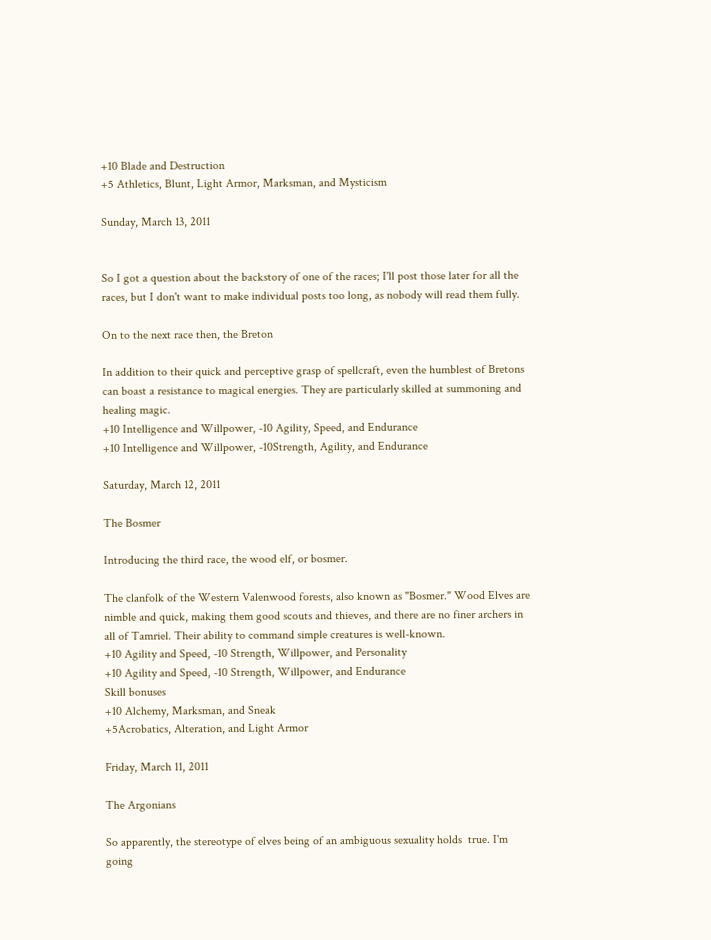+10 Blade and Destruction
+5 Athletics, Blunt, Light Armor, Marksman, and Mysticism

Sunday, March 13, 2011


So I got a question about the backstory of one of the races; I'll post those later for all the races, but I don't want to make individual posts too long, as nobody will read them fully.

On to the next race then, the Breton

In addition to their quick and perceptive grasp of spellcraft, even the humblest of Bretons can boast a resistance to magical energies. They are particularly skilled at summoning and healing magic.
+10 Intelligence and Willpower, -10 Agility, Speed, and Endurance
+10 Intelligence and Willpower, -10Strength, Agility, and Endurance

Saturday, March 12, 2011

The Bosmer

Introducing the third race, the wood elf, or bosmer.

The clanfolk of the Western Valenwood forests, also known as "Bosmer." Wood Elves are nimble and quick, making them good scouts and thieves, and there are no finer archers in all of Tamriel. Their ability to command simple creatures is well-known.
+10 Agility and Speed, -10 Strength, Willpower, and Personality
+10 Agility and Speed, -10 Strength, Willpower, and Endurance
Skill bonuses
+10 Alchemy, Marksman, and Sneak
+5Acrobatics, Alteration, and Light Armor

Friday, March 11, 2011

The Argonians

So apparently, the stereotype of elves being of an ambiguous sexuality holds  true. I'm going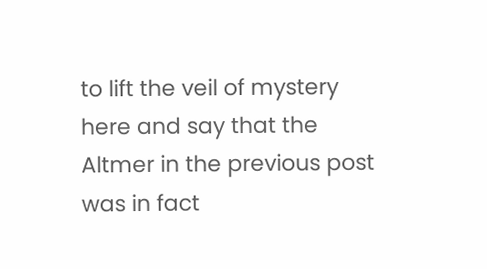to lift the veil of mystery here and say that the Altmer in the previous post was in fact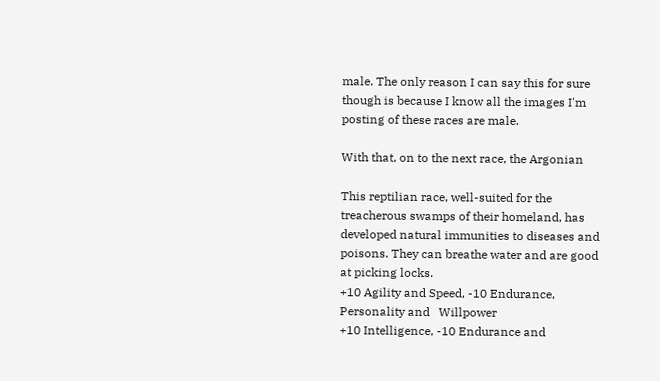male. The only reason I can say this for sure though is because I know all the images I'm posting of these races are male.

With that, on to the next race, the Argonian

This reptilian race, well-suited for the treacherous swamps of their homeland, has developed natural immunities to diseases and poisons. They can breathe water and are good at picking locks.
+10 Agility and Speed, -10 Endurance, Personality and   Willpower
+10 Intelligence, -10 Endurance and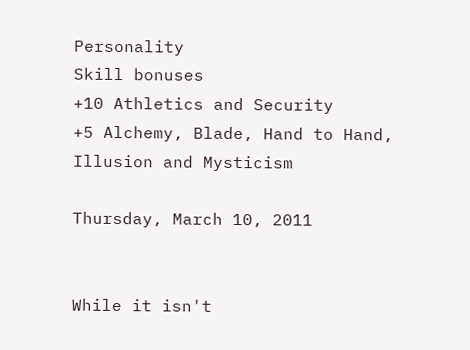Personality
Skill bonuses
+10 Athletics and Security
+5 Alchemy, Blade, Hand to Hand, Illusion and Mysticism

Thursday, March 10, 2011


While it isn't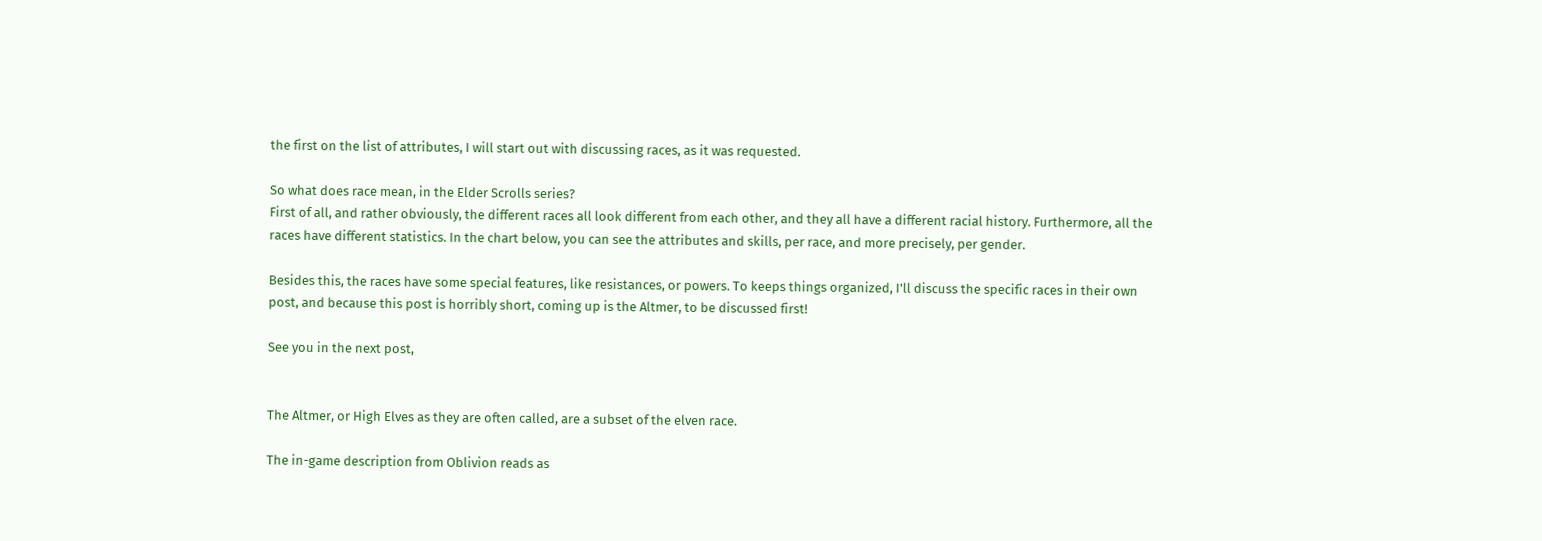the first on the list of attributes, I will start out with discussing races, as it was requested.

So what does race mean, in the Elder Scrolls series?
First of all, and rather obviously, the different races all look different from each other, and they all have a different racial history. Furthermore, all the races have different statistics. In the chart below, you can see the attributes and skills, per race, and more precisely, per gender.

Besides this, the races have some special features, like resistances, or powers. To keeps things organized, I'll discuss the specific races in their own post, and because this post is horribly short, coming up is the Altmer, to be discussed first!

See you in the next post,


The Altmer, or High Elves as they are often called, are a subset of the elven race.

The in-game description from Oblivion reads as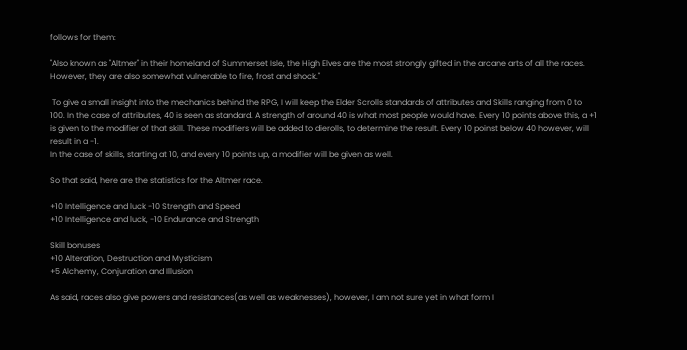follows for them:

"Also known as "Altmer" in their homeland of Summerset Isle, the High Elves are the most strongly gifted in the arcane arts of all the races. However, they are also somewhat vulnerable to fire, frost and shock."

 To give a small insight into the mechanics behind the RPG, I will keep the Elder Scrolls standards of attributes and Skills ranging from 0 to 100. In the case of attributes, 40 is seen as standard. A strength of around 40 is what most people would have. Every 10 points above this, a +1 is given to the modifier of that skill. These modifiers will be added to dierolls, to determine the result. Every 10 poinst below 40 however, will result in a -1.
In the case of skills, starting at 10, and every 10 points up, a modifier will be given as well.

So that said, here are the statistics for the Altmer race.

+10 Intelligence and luck -10 Strength and Speed
+10 Intelligence and luck, -10 Endurance and Strength

Skill bonuses
+10 Alteration, Destruction and Mysticism
+5 Alchemy, Conjuration and Illusion

As said, races also give powers and resistances(as well as weaknesses), however, I am not sure yet in what form I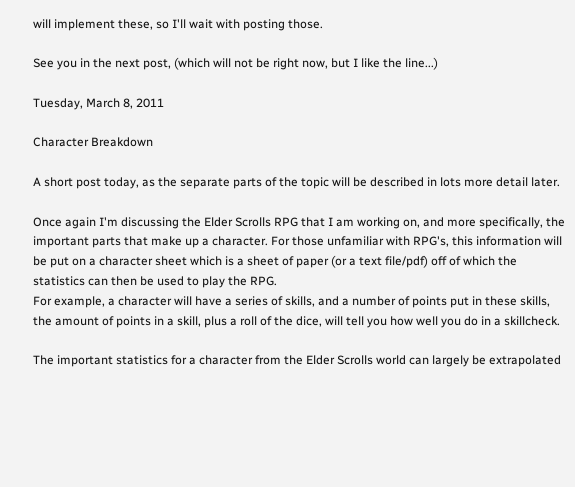will implement these, so I'll wait with posting those.

See you in the next post, (which will not be right now, but I like the line...)

Tuesday, March 8, 2011

Character Breakdown

A short post today, as the separate parts of the topic will be described in lots more detail later.

Once again I'm discussing the Elder Scrolls RPG that I am working on, and more specifically, the important parts that make up a character. For those unfamiliar with RPG's, this information will be put on a character sheet which is a sheet of paper (or a text file/pdf) off of which the statistics can then be used to play the RPG.
For example, a character will have a series of skills, and a number of points put in these skills, the amount of points in a skill, plus a roll of the dice, will tell you how well you do in a skillcheck.

The important statistics for a character from the Elder Scrolls world can largely be extrapolated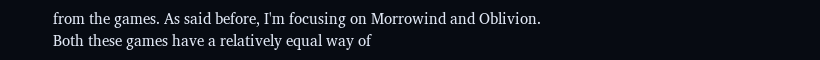from the games. As said before, I'm focusing on Morrowind and Oblivion. Both these games have a relatively equal way of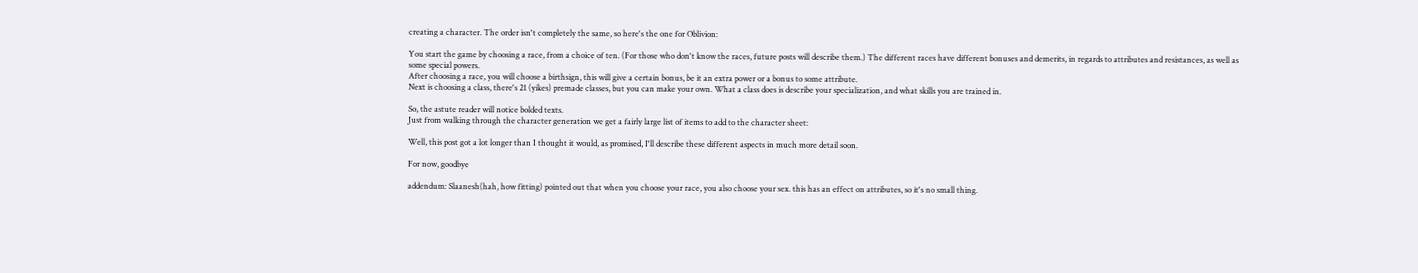creating a character. The order isn't completely the same, so here's the one for Oblivion:

You start the game by choosing a race, from a choice of ten. (For those who don't know the races, future posts will describe them.) The different races have different bonuses and demerits, in regards to attributes and resistances, as well as some special powers.
After choosing a race, you will choose a birthsign, this will give a certain bonus, be it an extra power or a bonus to some attribute.
Next is choosing a class, there's 21 (yikes) premade classes, but you can make your own. What a class does is describe your specialization, and what skills you are trained in.

So, the astute reader will notice bolded texts.
Just from walking through the character generation we get a fairly large list of items to add to the character sheet:

Well, this post got a lot longer than I thought it would, as promised, I'll describe these different aspects in much more detail soon.

For now, goodbye

addendum: Slaanesh(hah, how fitting) pointed out that when you choose your race, you also choose your sex. this has an effect on attributes, so it's no small thing.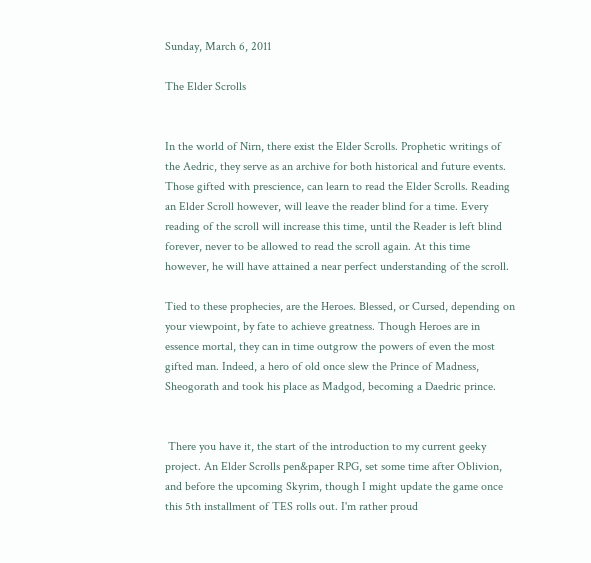Sunday, March 6, 2011

The Elder Scrolls


In the world of Nirn, there exist the Elder Scrolls. Prophetic writings of the Aedric, they serve as an archive for both historical and future events. Those gifted with prescience, can learn to read the Elder Scrolls. Reading an Elder Scroll however, will leave the reader blind for a time. Every reading of the scroll will increase this time, until the Reader is left blind forever, never to be allowed to read the scroll again. At this time however, he will have attained a near perfect understanding of the scroll.

Tied to these prophecies, are the Heroes. Blessed, or Cursed, depending on your viewpoint, by fate to achieve greatness. Though Heroes are in essence mortal, they can in time outgrow the powers of even the most gifted man. Indeed, a hero of old once slew the Prince of Madness, Sheogorath and took his place as Madgod, becoming a Daedric prince.


 There you have it, the start of the introduction to my current geeky project. An Elder Scrolls pen&paper RPG, set some time after Oblivion, and before the upcoming Skyrim, though I might update the game once this 5th installment of TES rolls out. I'm rather proud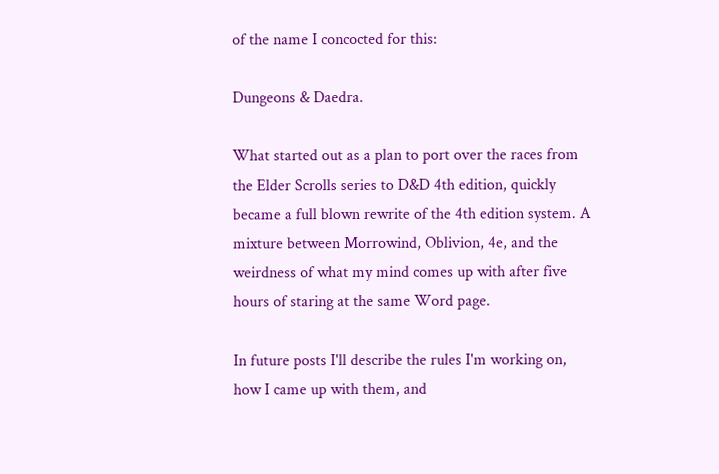of the name I concocted for this:

Dungeons & Daedra.

What started out as a plan to port over the races from the Elder Scrolls series to D&D 4th edition, quickly became a full blown rewrite of the 4th edition system. A mixture between Morrowind, Oblivion, 4e, and the weirdness of what my mind comes up with after five hours of staring at the same Word page.

In future posts I'll describe the rules I'm working on, how I came up with them, and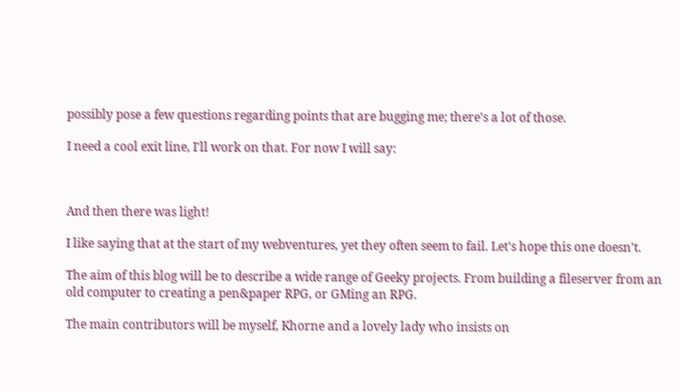possibly pose a few questions regarding points that are bugging me; there's a lot of those.

I need a cool exit line, I'll work on that. For now I will say:



And then there was light!

I like saying that at the start of my webventures, yet they often seem to fail. Let's hope this one doesn't.

The aim of this blog will be to describe a wide range of Geeky projects. From building a fileserver from an old computer to creating a pen&paper RPG, or GMing an RPG.

The main contributors will be myself, Khorne and a lovely lady who insists on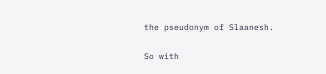the pseudonym of Slaanesh.

So with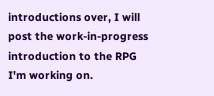introductions over, I will post the work-in-progress introduction to the RPG I'm working on.